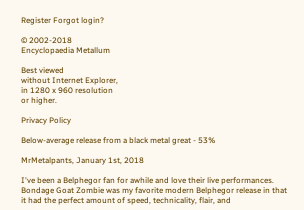Register Forgot login?

© 2002-2018
Encyclopaedia Metallum

Best viewed
without Internet Explorer,
in 1280 x 960 resolution
or higher.

Privacy Policy

Below-average release from a black metal great - 53%

MrMetalpants, January 1st, 2018

I've been a Belphegor fan for awhile and love their live performances. Bondage Goat Zombie was my favorite modern Belphegor release in that it had the perfect amount of speed, technicality, flair, and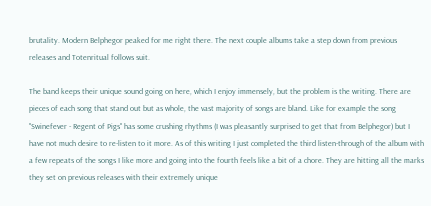brutality. Modern Belphegor peaked for me right there. The next couple albums take a step down from previous releases and Totenritual follows suit.

The band keeps their unique sound going on here, which I enjoy immensely, but the problem is the writing. There are pieces of each song that stand out but as whole, the vast majority of songs are bland. Like for example the song "Swinefever - Regent of Pigs" has some crushing rhythms (I was pleasantly surprised to get that from Belphegor) but I have not much desire to re-listen to it more. As of this writing I just completed the third listen-through of the album with a few repeats of the songs I like more and going into the fourth feels like a bit of a chore. They are hitting all the marks they set on previous releases with their extremely unique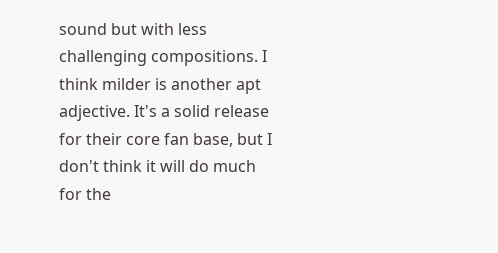sound but with less challenging compositions. I think milder is another apt adjective. It's a solid release for their core fan base, but I don't think it will do much for the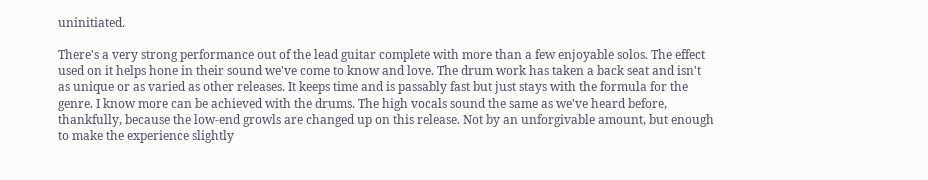uninitiated.

There's a very strong performance out of the lead guitar complete with more than a few enjoyable solos. The effect used on it helps hone in their sound we've come to know and love. The drum work has taken a back seat and isn't as unique or as varied as other releases. It keeps time and is passably fast but just stays with the formula for the genre. I know more can be achieved with the drums. The high vocals sound the same as we've heard before, thankfully, because the low-end growls are changed up on this release. Not by an unforgivable amount, but enough to make the experience slightly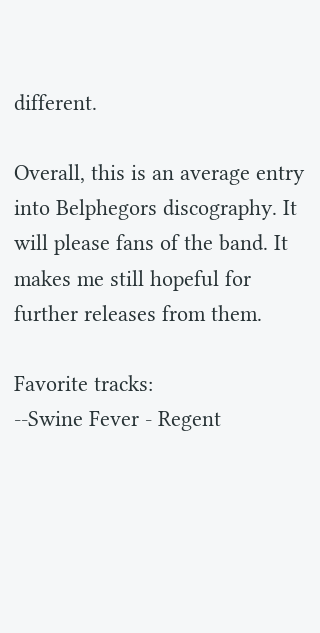different.

Overall, this is an average entry into Belphegors discography. It will please fans of the band. It makes me still hopeful for further releases from them.

Favorite tracks:
--Swine Fever - Regent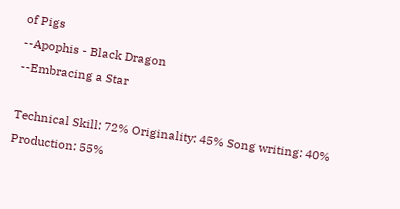of Pigs
--Apophis - Black Dragon
--Embracing a Star

Technical Skill: 72% Originality: 45% Song writing: 40% Production: 55%